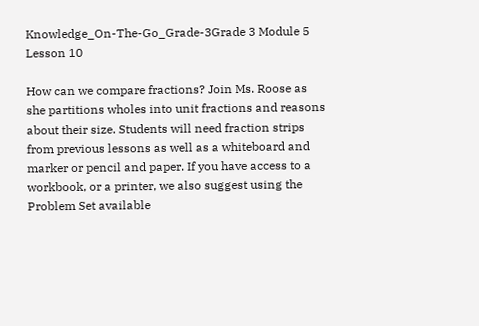Knowledge_On-The-Go_Grade-3Grade 3 Module 5 Lesson 10

How can we compare fractions? Join Ms. Roose as she partitions wholes into unit fractions and reasons about their size. Students will need fraction strips from previous lessons as well as a whiteboard and marker or pencil and paper. If you have access to a workbook, or a printer, we also suggest using the Problem Set available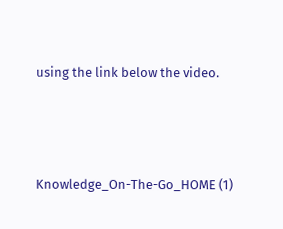using the link below the video.




Knowledge_On-The-Go_HOME (1)